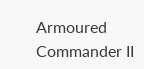Armoured Commander II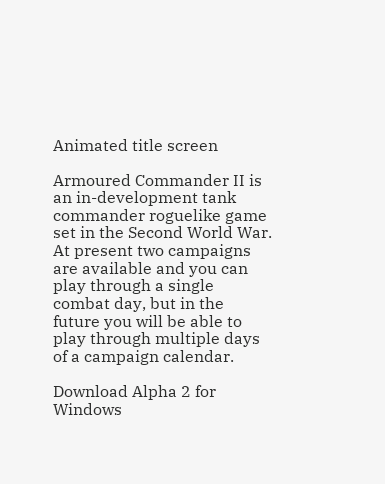Animated title screen

Armoured Commander II is an in-development tank commander roguelike game set in the Second World War. At present two campaigns are available and you can play through a single combat day, but in the future you will be able to play through multiple days of a campaign calendar.

Download Alpha 2 for Windows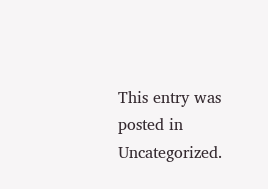This entry was posted in Uncategorized.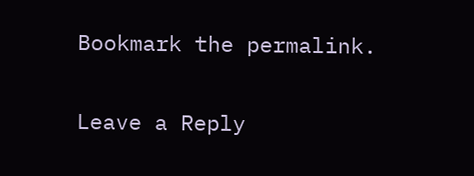Bookmark the permalink.

Leave a Reply